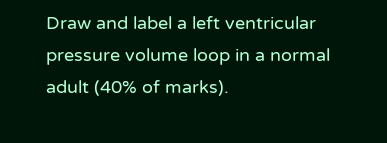Draw and label a left ventricular pressure volume loop in a normal adult (40% of marks).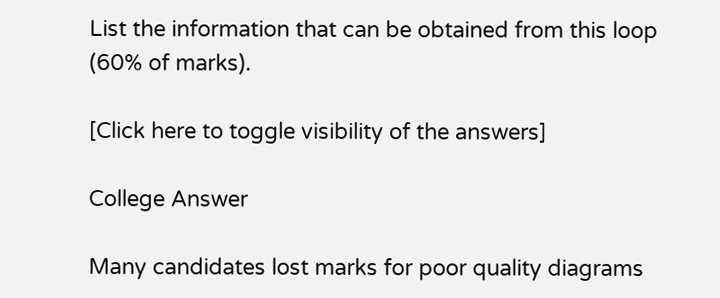List the information that can be obtained from this loop (60% of marks).

[Click here to toggle visibility of the answers]

College Answer

Many candidates lost marks for poor quality diagrams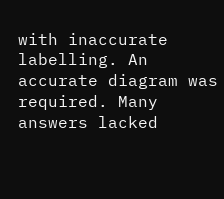with inaccurate labelling. An accurate diagram was required. Many answers lacked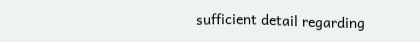sufficient detail regarding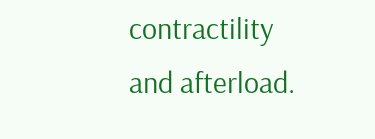contractility and afterload.